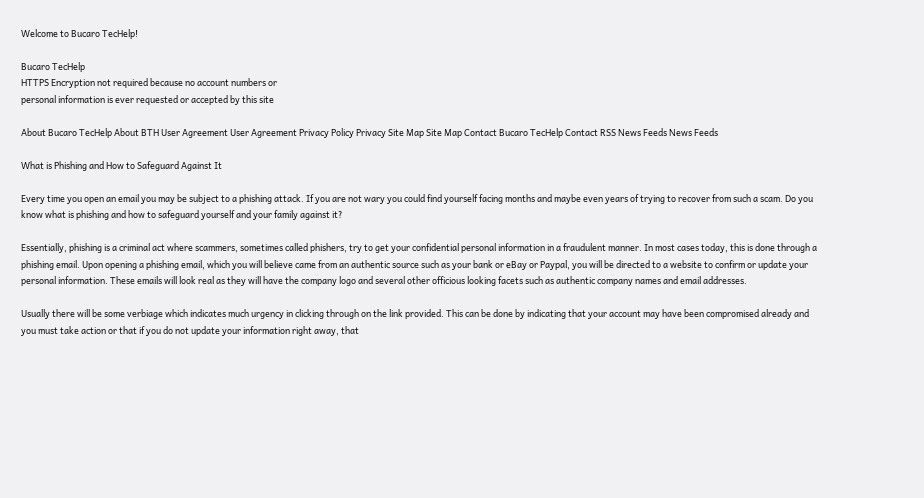Welcome to Bucaro TecHelp!

Bucaro TecHelp
HTTPS Encryption not required because no account numbers or
personal information is ever requested or accepted by this site

About Bucaro TecHelp About BTH User Agreement User Agreement Privacy Policy Privacy Site Map Site Map Contact Bucaro TecHelp Contact RSS News Feeds News Feeds

What is Phishing and How to Safeguard Against It

Every time you open an email you may be subject to a phishing attack. If you are not wary you could find yourself facing months and maybe even years of trying to recover from such a scam. Do you know what is phishing and how to safeguard yourself and your family against it?

Essentially, phishing is a criminal act where scammers, sometimes called phishers, try to get your confidential personal information in a fraudulent manner. In most cases today, this is done through a phishing email. Upon opening a phishing email, which you will believe came from an authentic source such as your bank or eBay or Paypal, you will be directed to a website to confirm or update your personal information. These emails will look real as they will have the company logo and several other officious looking facets such as authentic company names and email addresses.

Usually there will be some verbiage which indicates much urgency in clicking through on the link provided. This can be done by indicating that your account may have been compromised already and you must take action or that if you do not update your information right away, that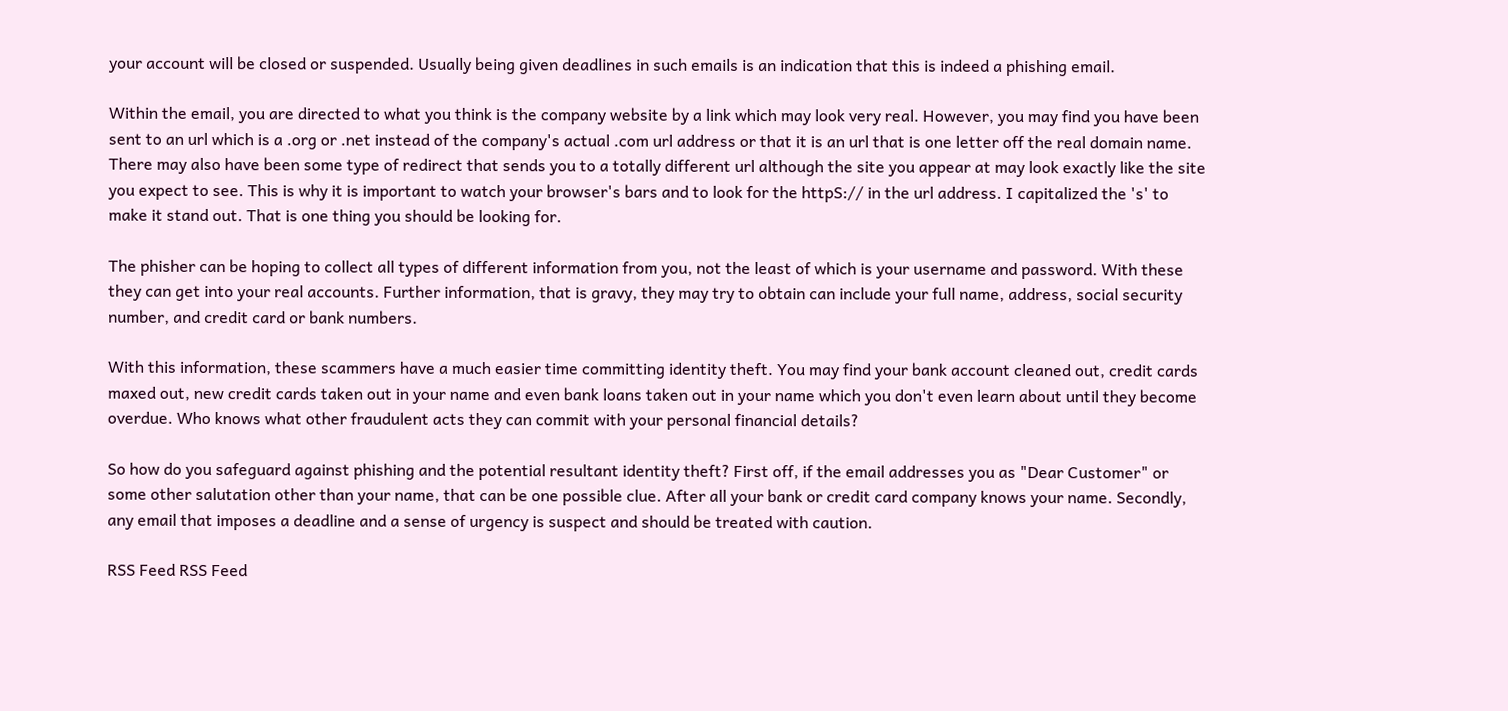your account will be closed or suspended. Usually being given deadlines in such emails is an indication that this is indeed a phishing email.

Within the email, you are directed to what you think is the company website by a link which may look very real. However, you may find you have been sent to an url which is a .org or .net instead of the company's actual .com url address or that it is an url that is one letter off the real domain name. There may also have been some type of redirect that sends you to a totally different url although the site you appear at may look exactly like the site you expect to see. This is why it is important to watch your browser's bars and to look for the httpS:// in the url address. I capitalized the 's' to make it stand out. That is one thing you should be looking for.

The phisher can be hoping to collect all types of different information from you, not the least of which is your username and password. With these they can get into your real accounts. Further information, that is gravy, they may try to obtain can include your full name, address, social security number, and credit card or bank numbers.

With this information, these scammers have a much easier time committing identity theft. You may find your bank account cleaned out, credit cards maxed out, new credit cards taken out in your name and even bank loans taken out in your name which you don't even learn about until they become overdue. Who knows what other fraudulent acts they can commit with your personal financial details?

So how do you safeguard against phishing and the potential resultant identity theft? First off, if the email addresses you as "Dear Customer" or some other salutation other than your name, that can be one possible clue. After all your bank or credit card company knows your name. Secondly, any email that imposes a deadline and a sense of urgency is suspect and should be treated with caution.

RSS Feed RSS Feed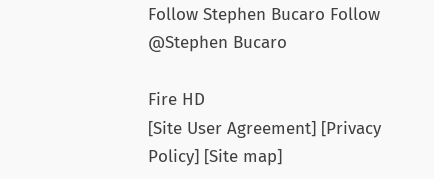Follow Stephen Bucaro Follow @Stephen Bucaro

Fire HD
[Site User Agreement] [Privacy Policy] [Site map]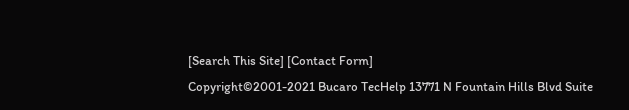[Search This Site] [Contact Form]
Copyright©2001-2021 Bucaro TecHelp 13771 N Fountain Hills Blvd Suite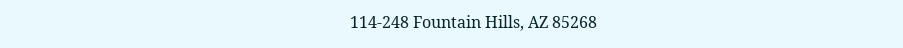114-248 Fountain Hills, AZ 85268